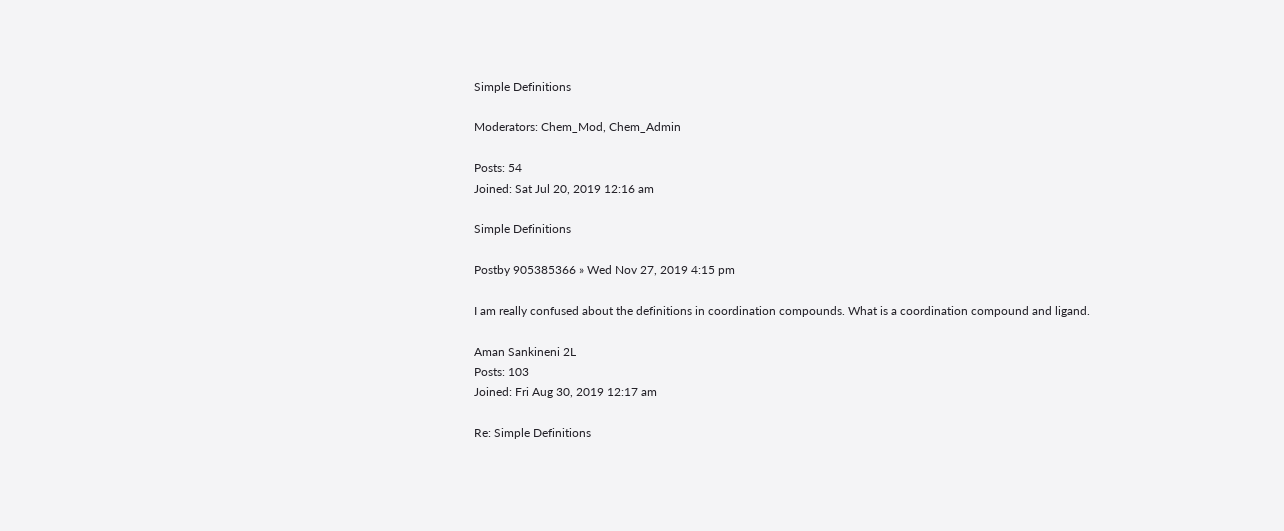Simple Definitions

Moderators: Chem_Mod, Chem_Admin

Posts: 54
Joined: Sat Jul 20, 2019 12:16 am

Simple Definitions

Postby 905385366 » Wed Nov 27, 2019 4:15 pm

I am really confused about the definitions in coordination compounds. What is a coordination compound and ligand.

Aman Sankineni 2L
Posts: 103
Joined: Fri Aug 30, 2019 12:17 am

Re: Simple Definitions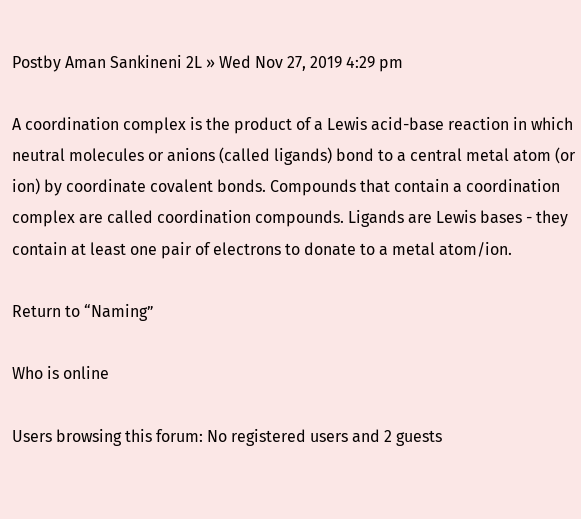Postby Aman Sankineni 2L » Wed Nov 27, 2019 4:29 pm

A coordination complex is the product of a Lewis acid-base reaction in which neutral molecules or anions (called ligands) bond to a central metal atom (or ion) by coordinate covalent bonds. Compounds that contain a coordination complex are called coordination compounds. Ligands are Lewis bases - they contain at least one pair of electrons to donate to a metal atom/ion.

Return to “Naming”

Who is online

Users browsing this forum: No registered users and 2 guests